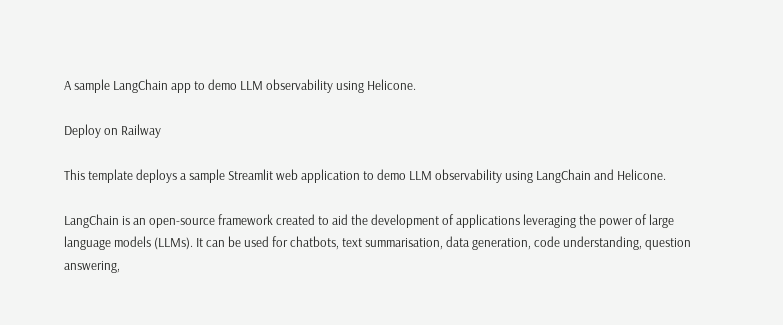A sample LangChain app to demo LLM observability using Helicone.

Deploy on Railway

This template deploys a sample Streamlit web application to demo LLM observability using LangChain and Helicone.

LangChain is an open-source framework created to aid the development of applications leveraging the power of large language models (LLMs). It can be used for chatbots, text summarisation, data generation, code understanding, question answering,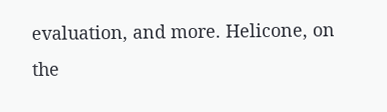evaluation, and more. Helicone, on the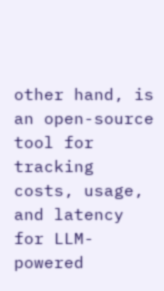other hand, is an open-source tool for tracking costs, usage, and latency for LLM-powered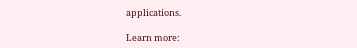applications.

Learn more: